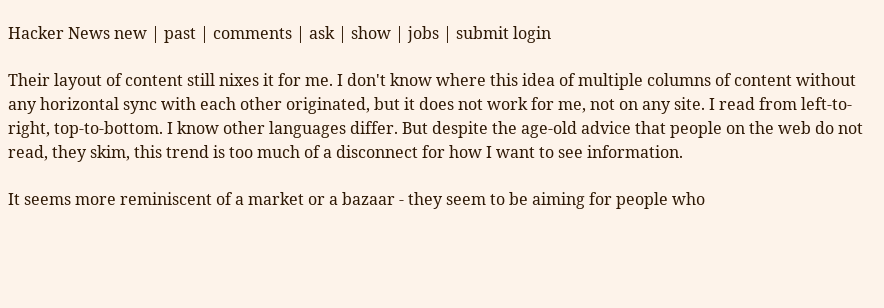Hacker News new | past | comments | ask | show | jobs | submit login

Their layout of content still nixes it for me. I don't know where this idea of multiple columns of content without any horizontal sync with each other originated, but it does not work for me, not on any site. I read from left-to-right, top-to-bottom. I know other languages differ. But despite the age-old advice that people on the web do not read, they skim, this trend is too much of a disconnect for how I want to see information.

It seems more reminiscent of a market or a bazaar - they seem to be aiming for people who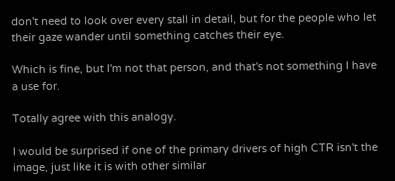don't need to look over every stall in detail, but for the people who let their gaze wander until something catches their eye.

Which is fine, but I'm not that person, and that's not something I have a use for.

Totally agree with this analogy.

I would be surprised if one of the primary drivers of high CTR isn't the image, just like it is with other similar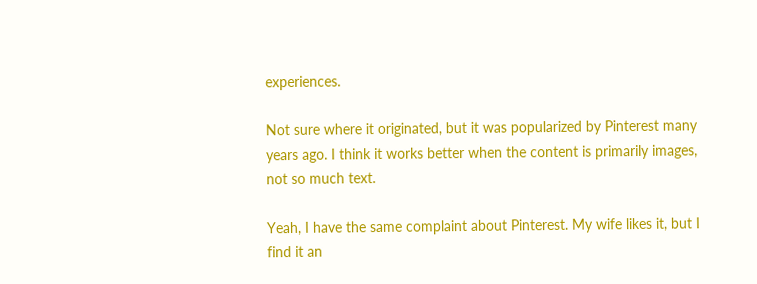experiences.

Not sure where it originated, but it was popularized by Pinterest many years ago. I think it works better when the content is primarily images, not so much text.

Yeah, I have the same complaint about Pinterest. My wife likes it, but I find it an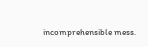incomprehensible mess.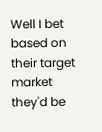Well I bet based on their target market they'd be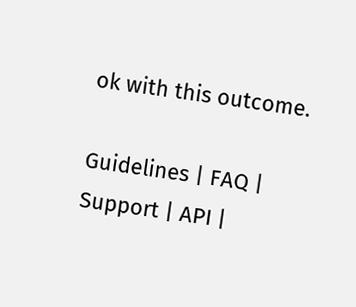ok with this outcome.

Guidelines | FAQ | Support | API |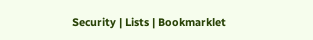Security | Lists | Bookmarklet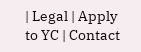| Legal | Apply to YC | Contact